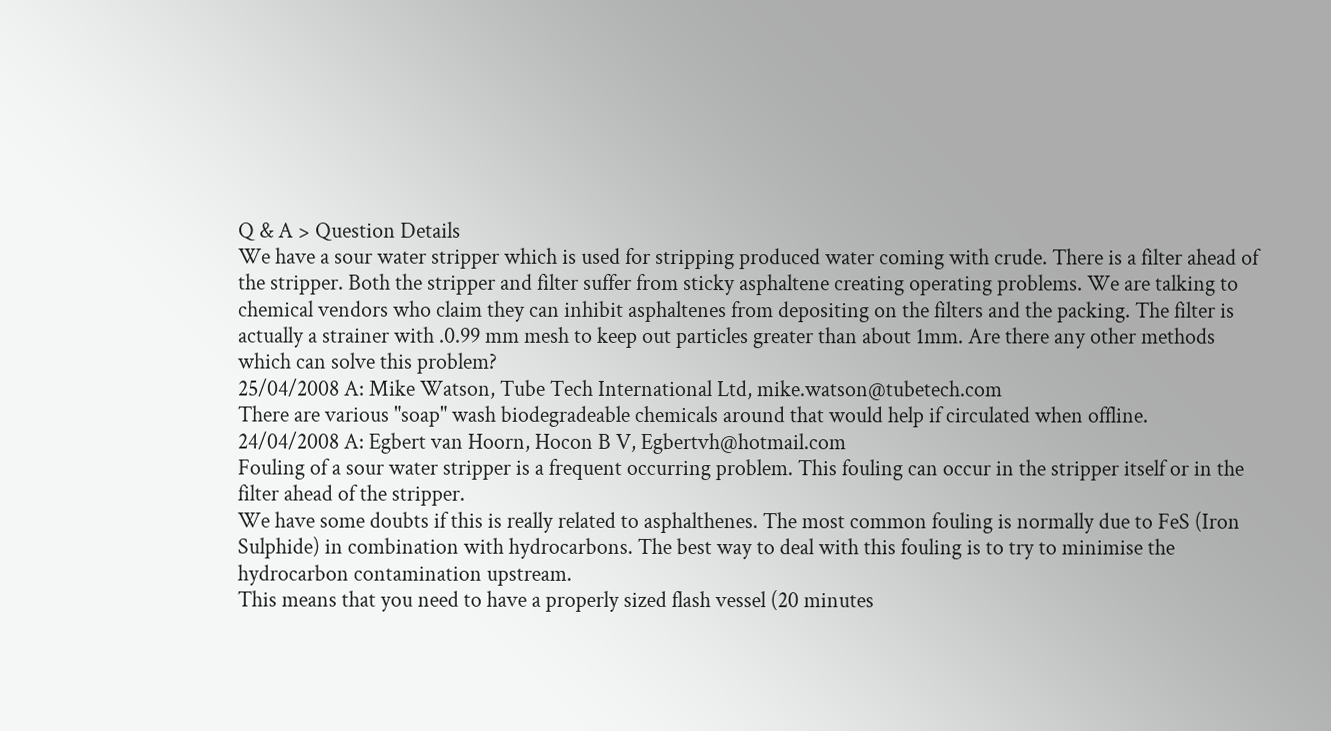Q & A > Question Details
We have a sour water stripper which is used for stripping produced water coming with crude. There is a filter ahead of the stripper. Both the stripper and filter suffer from sticky asphaltene creating operating problems. We are talking to chemical vendors who claim they can inhibit asphaltenes from depositing on the filters and the packing. The filter is actually a strainer with .0.99 mm mesh to keep out particles greater than about 1mm. Are there any other methods which can solve this problem?
25/04/2008 A: Mike Watson, Tube Tech International Ltd, mike.watson@tubetech.com
There are various "soap" wash biodegradeable chemicals around that would help if circulated when offline.
24/04/2008 A: Egbert van Hoorn, Hocon B V, Egbertvh@hotmail.com
Fouling of a sour water stripper is a frequent occurring problem. This fouling can occur in the stripper itself or in the filter ahead of the stripper.
We have some doubts if this is really related to asphalthenes. The most common fouling is normally due to FeS (Iron Sulphide) in combination with hydrocarbons. The best way to deal with this fouling is to try to minimise the hydrocarbon contamination upstream.
This means that you need to have a properly sized flash vessel (20 minutes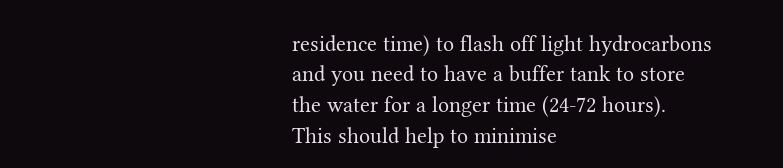residence time) to flash off light hydrocarbons and you need to have a buffer tank to store the water for a longer time (24-72 hours).
This should help to minimise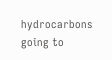hydrocarbons going to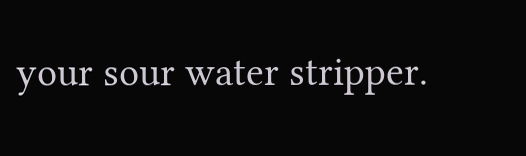your sour water stripper.